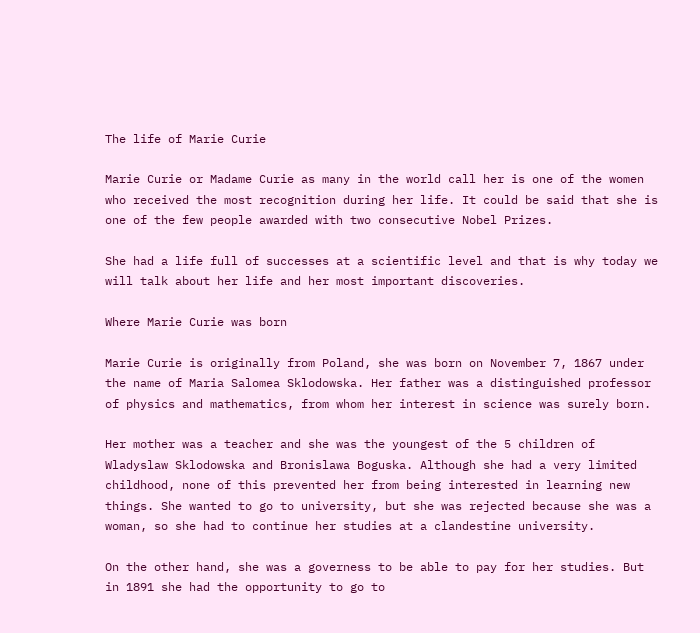The life of Marie Curie

Marie Curie or Madame Curie as many in the world call her is one of the women who received the most recognition during her life. It could be said that she is one of the few people awarded with two consecutive Nobel Prizes.

She had a life full of successes at a scientific level and that is why today we will talk about her life and her most important discoveries.

Where Marie Curie was born

Marie Curie is originally from Poland, she was born on November 7, 1867 under the name of Maria Salomea Sklodowska. Her father was a distinguished professor of physics and mathematics, from whom her interest in science was surely born.

Her mother was a teacher and she was the youngest of the 5 children of Wladyslaw Sklodowska and Bronislawa Boguska. Although she had a very limited childhood, none of this prevented her from being interested in learning new things. She wanted to go to university, but she was rejected because she was a woman, so she had to continue her studies at a clandestine university.

On the other hand, she was a governess to be able to pay for her studies. But in 1891 she had the opportunity to go to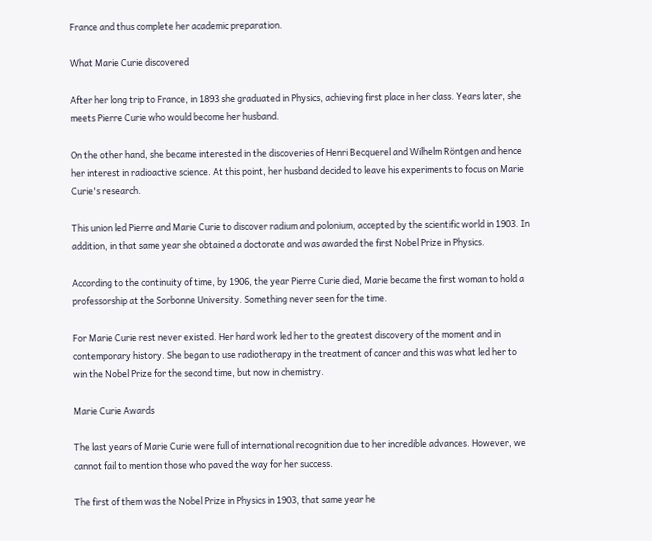France and thus complete her academic preparation.

What Marie Curie discovered

After her long trip to France, in 1893 she graduated in Physics, achieving first place in her class. Years later, she meets Pierre Curie who would become her husband.

On the other hand, she became interested in the discoveries of Henri Becquerel and Wilhelm Röntgen and hence her interest in radioactive science. At this point, her husband decided to leave his experiments to focus on Marie Curie's research.

This union led Pierre and Marie Curie to discover radium and polonium, accepted by the scientific world in 1903. In addition, in that same year she obtained a doctorate and was awarded the first Nobel Prize in Physics.

According to the continuity of time, by 1906, the year Pierre Curie died, Marie became the first woman to hold a professorship at the Sorbonne University. Something never seen for the time.

For Marie Curie rest never existed. Her hard work led her to the greatest discovery of the moment and in contemporary history. She began to use radiotherapy in the treatment of cancer and this was what led her to win the Nobel Prize for the second time, but now in chemistry.

Marie Curie Awards

The last years of Marie Curie were full of international recognition due to her incredible advances. However, we cannot fail to mention those who paved the way for her success.

The first of them was the Nobel Prize in Physics in 1903, that same year he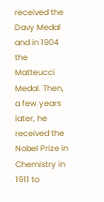received the Davy Medal and in 1904 the Matteucci Medal. Then, a few years later, he received the Nobel Prize in Chemistry in 1911 to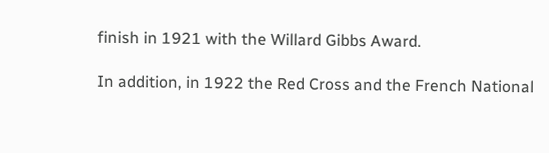finish in 1921 with the Willard Gibbs Award.

In addition, in 1922 the Red Cross and the French National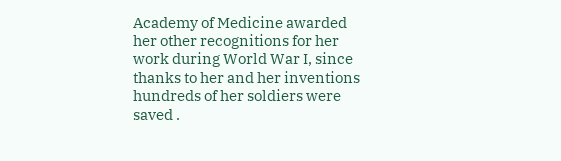Academy of Medicine awarded her other recognitions for her work during World War I, since thanks to her and her inventions hundreds of her soldiers were saved .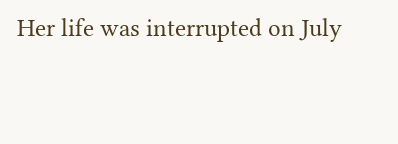Her life was interrupted on July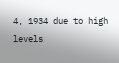4, 1934 due to high levels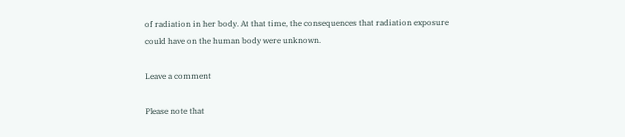of radiation in her body. At that time, the consequences that radiation exposure could have on the human body were unknown.

Leave a comment

Please note that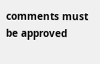comments must be approved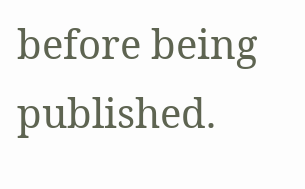before being published.